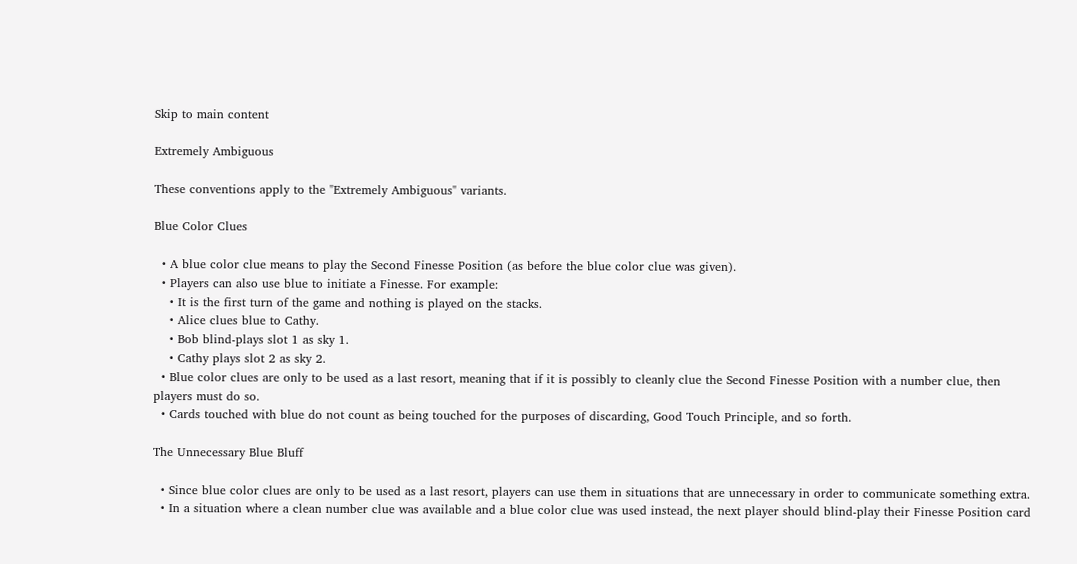Skip to main content

Extremely Ambiguous

These conventions apply to the "Extremely Ambiguous" variants.

Blue Color Clues

  • A blue color clue means to play the Second Finesse Position (as before the blue color clue was given).
  • Players can also use blue to initiate a Finesse. For example:
    • It is the first turn of the game and nothing is played on the stacks.
    • Alice clues blue to Cathy.
    • Bob blind-plays slot 1 as sky 1.
    • Cathy plays slot 2 as sky 2.
  • Blue color clues are only to be used as a last resort, meaning that if it is possibly to cleanly clue the Second Finesse Position with a number clue, then players must do so.
  • Cards touched with blue do not count as being touched for the purposes of discarding, Good Touch Principle, and so forth.

The Unnecessary Blue Bluff

  • Since blue color clues are only to be used as a last resort, players can use them in situations that are unnecessary in order to communicate something extra.
  • In a situation where a clean number clue was available and a blue color clue was used instead, the next player should blind-play their Finesse Position card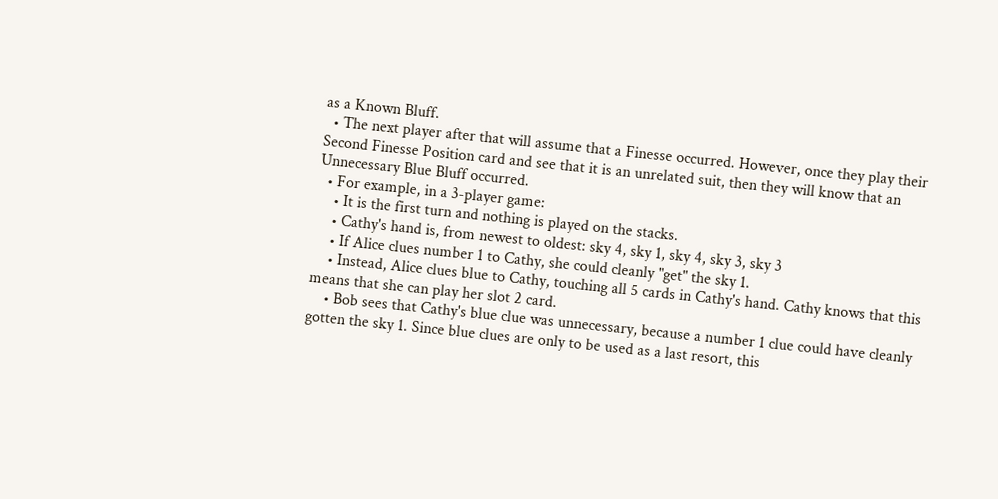as a Known Bluff.
  • The next player after that will assume that a Finesse occurred. However, once they play their Second Finesse Position card and see that it is an unrelated suit, then they will know that an Unnecessary Blue Bluff occurred.
  • For example, in a 3-player game:
    • It is the first turn and nothing is played on the stacks.
    • Cathy's hand is, from newest to oldest: sky 4, sky 1, sky 4, sky 3, sky 3
    • If Alice clues number 1 to Cathy, she could cleanly "get" the sky 1.
    • Instead, Alice clues blue to Cathy, touching all 5 cards in Cathy's hand. Cathy knows that this means that she can play her slot 2 card.
    • Bob sees that Cathy's blue clue was unnecessary, because a number 1 clue could have cleanly gotten the sky 1. Since blue clues are only to be used as a last resort, this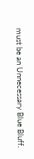must be an Unnecessary Blue Bluff.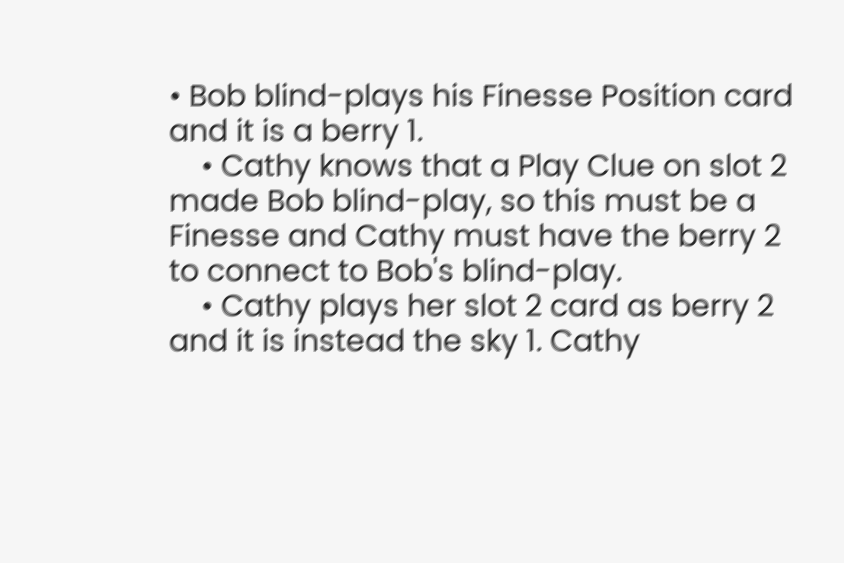• Bob blind-plays his Finesse Position card and it is a berry 1.
    • Cathy knows that a Play Clue on slot 2 made Bob blind-play, so this must be a Finesse and Cathy must have the berry 2 to connect to Bob's blind-play.
    • Cathy plays her slot 2 card as berry 2 and it is instead the sky 1. Cathy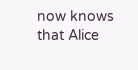now knows that Alice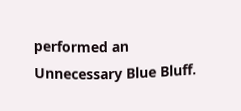performed an Unnecessary Blue Bluff.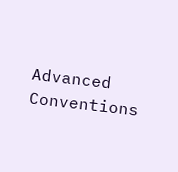Advanced Conventions